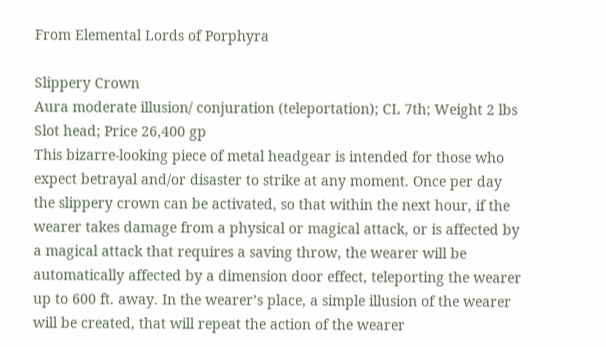From Elemental Lords of Porphyra

Slippery Crown
Aura moderate illusion/ conjuration (teleportation); CL 7th; Weight 2 lbs
Slot head; Price 26,400 gp
This bizarre-looking piece of metal headgear is intended for those who expect betrayal and/or disaster to strike at any moment. Once per day the slippery crown can be activated, so that within the next hour, if the wearer takes damage from a physical or magical attack, or is affected by a magical attack that requires a saving throw, the wearer will be automatically affected by a dimension door effect, teleporting the wearer up to 600 ft. away. In the wearer’s place, a simple illusion of the wearer will be created, that will repeat the action of the wearer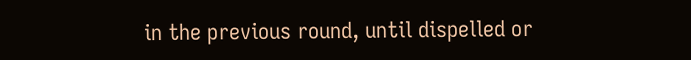in the previous round, until dispelled or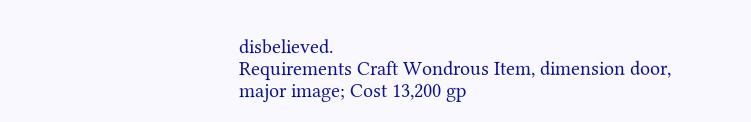disbelieved.
Requirements Craft Wondrous Item, dimension door, major image; Cost 13,200 gp